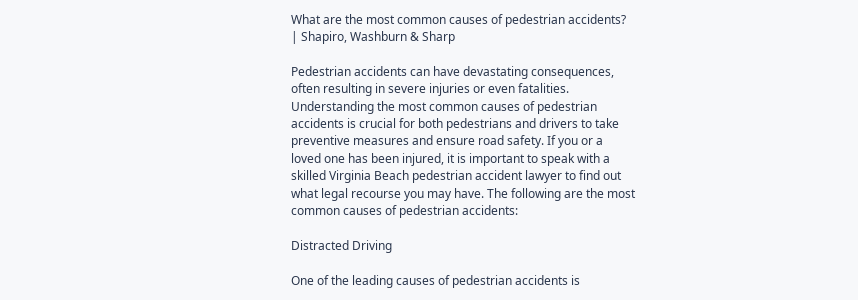What are the most common causes of pedestrian accidents? | Shapiro, Washburn & Sharp

Pedestrian accidents can have devastating consequences, often resulting in severe injuries or even fatalities. Understanding the most common causes of pedestrian accidents is crucial for both pedestrians and drivers to take preventive measures and ensure road safety. If you or a loved one has been injured, it is important to speak with a skilled Virginia Beach pedestrian accident lawyer to find out what legal recourse you may have. The following are the most common causes of pedestrian accidents:

Distracted Driving

One of the leading causes of pedestrian accidents is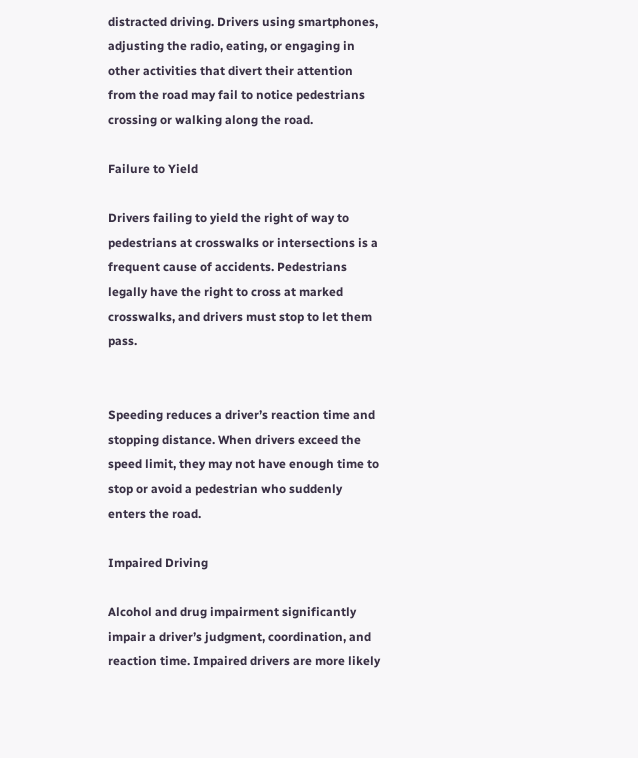distracted driving. Drivers using smartphones, adjusting the radio, eating, or engaging in other activities that divert their attention from the road may fail to notice pedestrians crossing or walking along the road.

Failure to Yield

Drivers failing to yield the right of way to pedestrians at crosswalks or intersections is a frequent cause of accidents. Pedestrians legally have the right to cross at marked crosswalks, and drivers must stop to let them pass.


Speeding reduces a driver’s reaction time and stopping distance. When drivers exceed the speed limit, they may not have enough time to stop or avoid a pedestrian who suddenly enters the road.

Impaired Driving

Alcohol and drug impairment significantly impair a driver’s judgment, coordination, and reaction time. Impaired drivers are more likely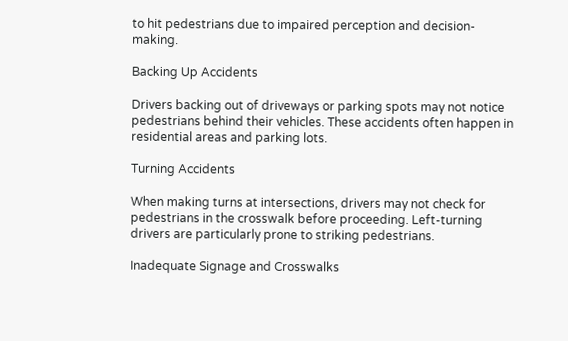to hit pedestrians due to impaired perception and decision-making.

Backing Up Accidents

Drivers backing out of driveways or parking spots may not notice pedestrians behind their vehicles. These accidents often happen in residential areas and parking lots.

Turning Accidents

When making turns at intersections, drivers may not check for pedestrians in the crosswalk before proceeding. Left-turning drivers are particularly prone to striking pedestrians.

Inadequate Signage and Crosswalks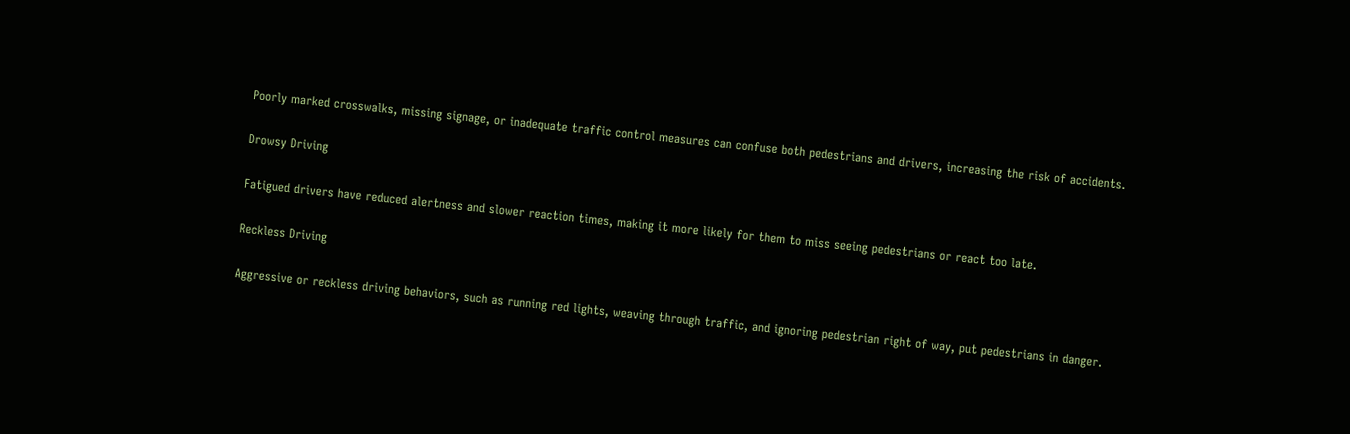Poorly marked crosswalks, missing signage, or inadequate traffic control measures can confuse both pedestrians and drivers, increasing the risk of accidents.

Drowsy Driving

Fatigued drivers have reduced alertness and slower reaction times, making it more likely for them to miss seeing pedestrians or react too late.

Reckless Driving

Aggressive or reckless driving behaviors, such as running red lights, weaving through traffic, and ignoring pedestrian right of way, put pedestrians in danger.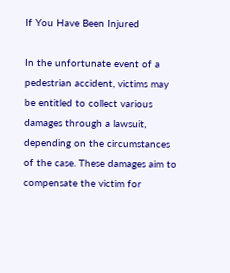If You Have Been Injured

In the unfortunate event of a pedestrian accident, victims may be entitled to collect various damages through a lawsuit, depending on the circumstances of the case. These damages aim to compensate the victim for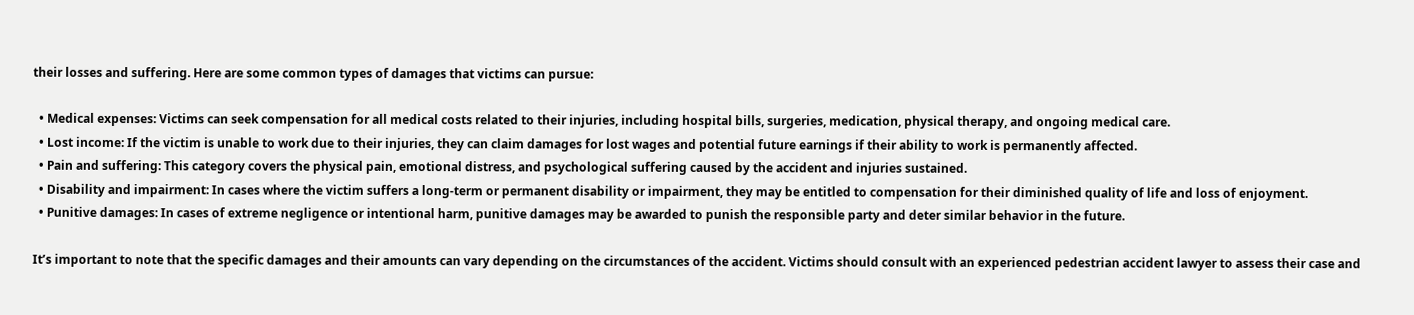their losses and suffering. Here are some common types of damages that victims can pursue:

  • Medical expenses: Victims can seek compensation for all medical costs related to their injuries, including hospital bills, surgeries, medication, physical therapy, and ongoing medical care.
  • Lost income: If the victim is unable to work due to their injuries, they can claim damages for lost wages and potential future earnings if their ability to work is permanently affected.
  • Pain and suffering: This category covers the physical pain, emotional distress, and psychological suffering caused by the accident and injuries sustained.
  • Disability and impairment: In cases where the victim suffers a long-term or permanent disability or impairment, they may be entitled to compensation for their diminished quality of life and loss of enjoyment.
  • Punitive damages: In cases of extreme negligence or intentional harm, punitive damages may be awarded to punish the responsible party and deter similar behavior in the future.

It’s important to note that the specific damages and their amounts can vary depending on the circumstances of the accident. Victims should consult with an experienced pedestrian accident lawyer to assess their case and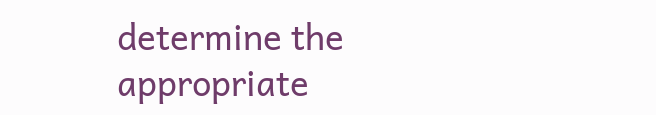determine the appropriate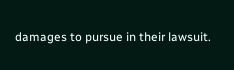damages to pursue in their lawsuit.